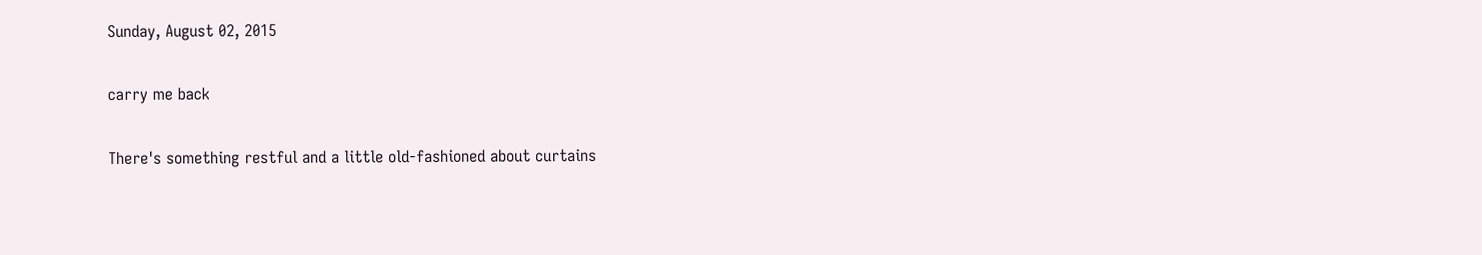Sunday, August 02, 2015

carry me back

There's something restful and a little old-fashioned about curtains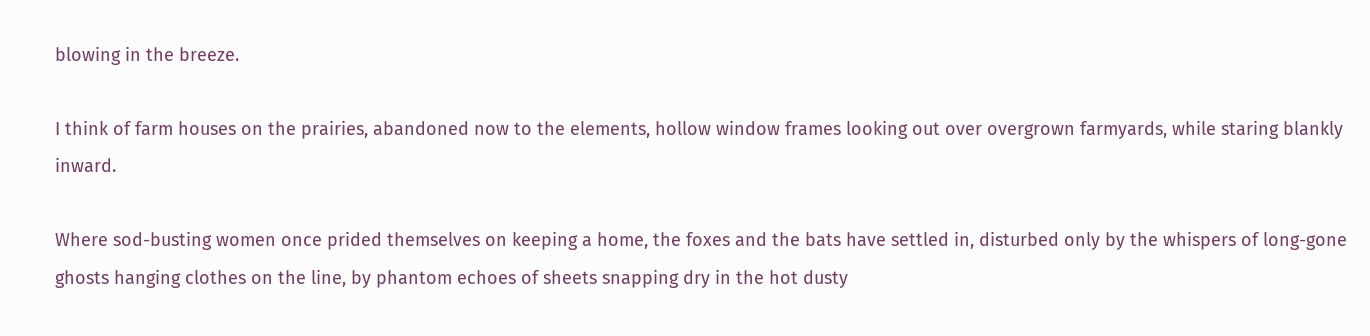blowing in the breeze.

I think of farm houses on the prairies, abandoned now to the elements, hollow window frames looking out over overgrown farmyards, while staring blankly inward.

Where sod-busting women once prided themselves on keeping a home, the foxes and the bats have settled in, disturbed only by the whispers of long-gone ghosts hanging clothes on the line, by phantom echoes of sheets snapping dry in the hot dusty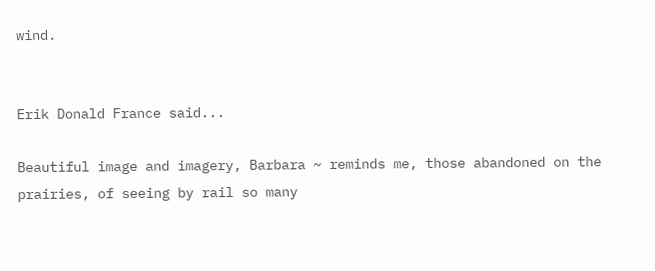wind.


Erik Donald France said...

Beautiful image and imagery, Barbara ~ reminds me, those abandoned on the prairies, of seeing by rail so many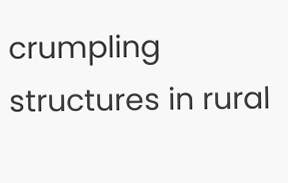crumpling structures in rural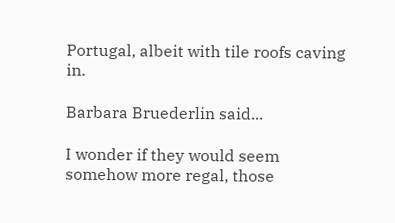Portugal, albeit with tile roofs caving in.

Barbara Bruederlin said...

I wonder if they would seem somehow more regal, those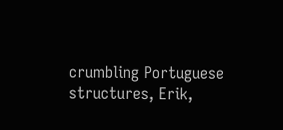crumbling Portuguese structures, Erik,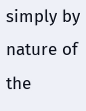simply by nature of the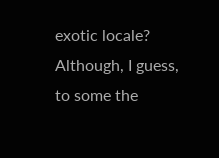exotic locale? Although, I guess, to some the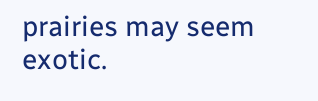prairies may seem exotic.